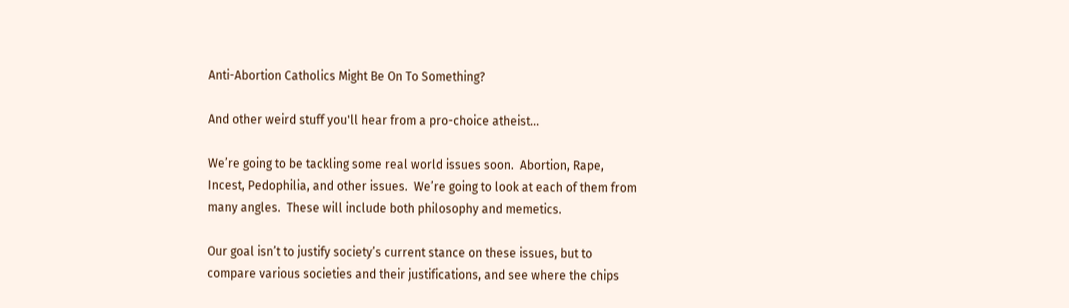Anti-Abortion Catholics Might Be On To Something?

And other weird stuff you'll hear from a pro-choice atheist...

We’re going to be tackling some real world issues soon.  Abortion, Rape, Incest, Pedophilia, and other issues.  We’re going to look at each of them from many angles.  These will include both philosophy and memetics.

Our goal isn’t to justify society’s current stance on these issues, but to compare various societies and their justifications, and see where the chips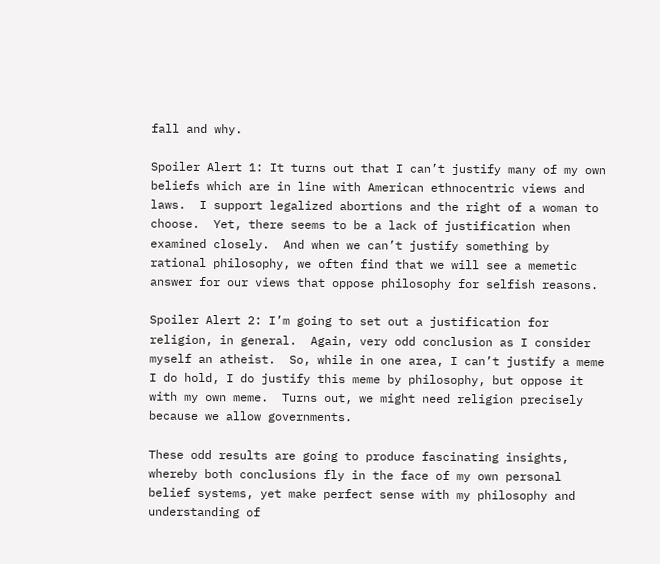fall and why.

Spoiler Alert 1: It turns out that I can’t justify many of my own beliefs which are in line with American ethnocentric views and laws.  I support legalized abortions and the right of a woman to choose.  Yet, there seems to be a lack of justification when examined closely.  And when we can’t justify something by rational philosophy, we often find that we will see a memetic answer for our views that oppose philosophy for selfish reasons.

Spoiler Alert 2: I’m going to set out a justification for religion, in general.  Again, very odd conclusion as I consider myself an atheist.  So, while in one area, I can’t justify a meme I do hold, I do justify this meme by philosophy, but oppose it with my own meme.  Turns out, we might need religion precisely because we allow governments.

These odd results are going to produce fascinating insights, whereby both conclusions fly in the face of my own personal belief systems, yet make perfect sense with my philosophy and understanding of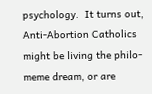psychology.  It turns out, Anti-Abortion Catholics might be living the philo-meme dream, or are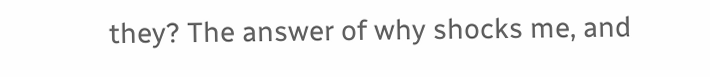they? The answer of why shocks me, and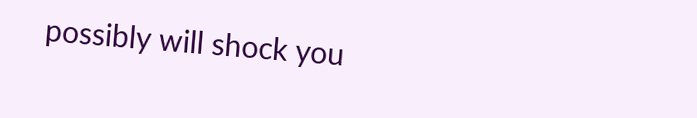possibly will shock you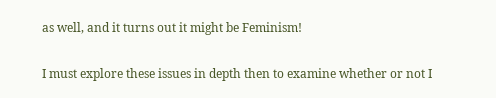as well, and it turns out it might be Feminism!

I must explore these issues in depth then to examine whether or not I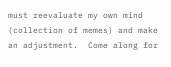must reevaluate my own mind (collection of memes) and make an adjustment.  Come along for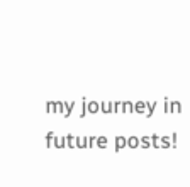my journey in future posts!